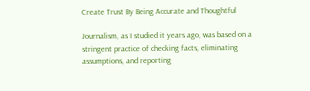Create Trust By Being Accurate and Thoughtful

Journalism, as I studied it years ago, was based on a stringent practice of checking facts, eliminating assumptions, and reporting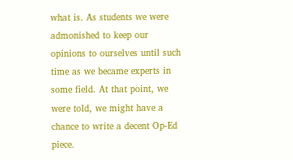what is. As students we were admonished to keep our opinions to ourselves until such time as we became experts in some field. At that point, we were told, we might have a chance to write a decent Op-Ed piece.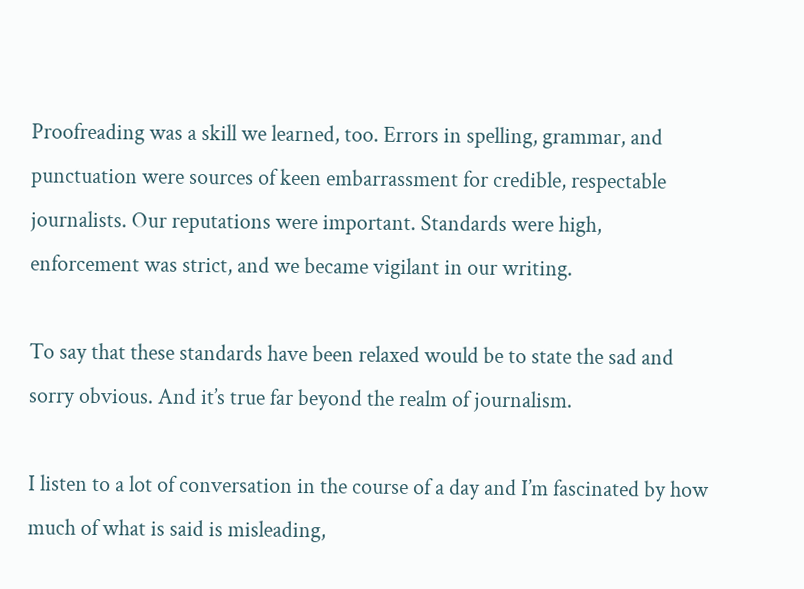Proofreading was a skill we learned, too. Errors in spelling, grammar, and punctuation were sources of keen embarrassment for credible, respectable journalists. Our reputations were important. Standards were high, enforcement was strict, and we became vigilant in our writing.

To say that these standards have been relaxed would be to state the sad and sorry obvious. And it’s true far beyond the realm of journalism.

I listen to a lot of conversation in the course of a day and I’m fascinated by how much of what is said is misleading,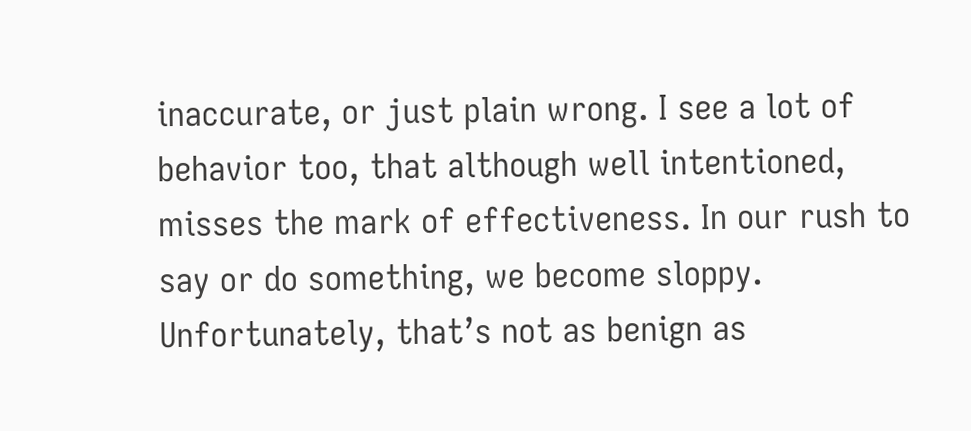inaccurate, or just plain wrong. I see a lot of behavior too, that although well intentioned, misses the mark of effectiveness. In our rush to say or do something, we become sloppy. Unfortunately, that’s not as benign as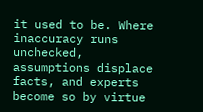it used to be. Where inaccuracy runs unchecked, assumptions displace facts, and experts become so by virtue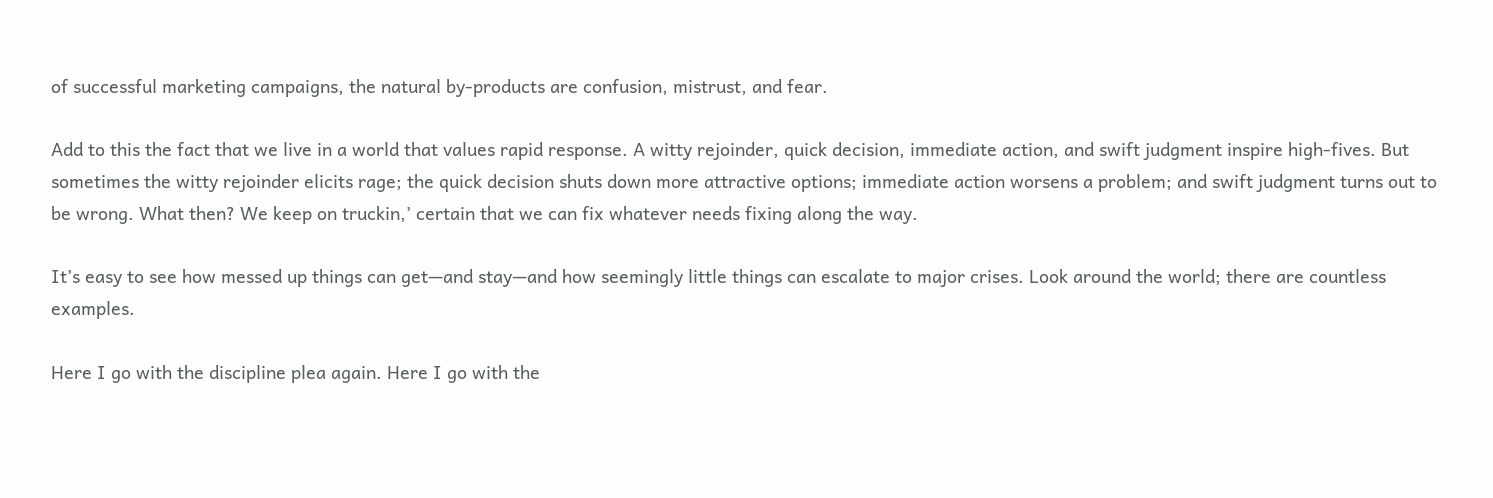of successful marketing campaigns, the natural by-products are confusion, mistrust, and fear.

Add to this the fact that we live in a world that values rapid response. A witty rejoinder, quick decision, immediate action, and swift judgment inspire high-fives. But sometimes the witty rejoinder elicits rage; the quick decision shuts down more attractive options; immediate action worsens a problem; and swift judgment turns out to be wrong. What then? We keep on truckin,’ certain that we can fix whatever needs fixing along the way.

It’s easy to see how messed up things can get—and stay—and how seemingly little things can escalate to major crises. Look around the world; there are countless examples.

Here I go with the discipline plea again. Here I go with the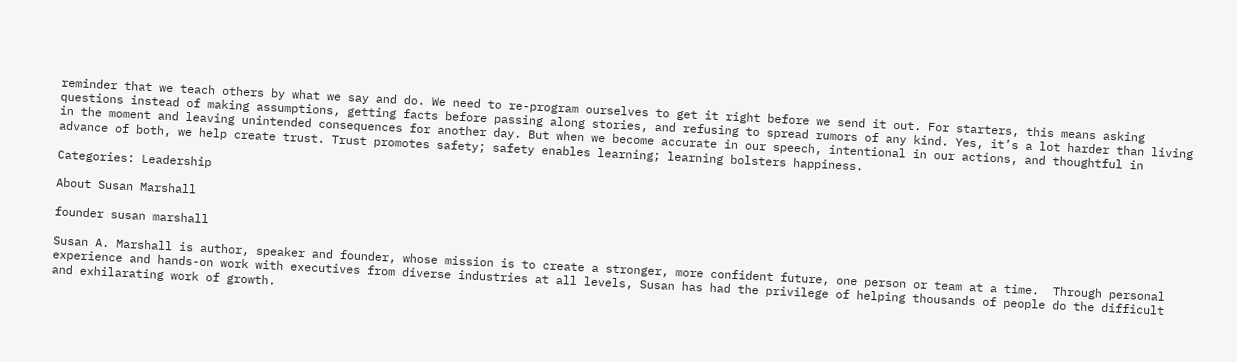reminder that we teach others by what we say and do. We need to re-program ourselves to get it right before we send it out. For starters, this means asking questions instead of making assumptions, getting facts before passing along stories, and refusing to spread rumors of any kind. Yes, it’s a lot harder than living in the moment and leaving unintended consequences for another day. But when we become accurate in our speech, intentional in our actions, and thoughtful in advance of both, we help create trust. Trust promotes safety; safety enables learning; learning bolsters happiness.

Categories: Leadership

About Susan Marshall

founder susan marshall

Susan A. Marshall is author, speaker and founder, whose mission is to create a stronger, more confident future, one person or team at a time.  Through personal experience and hands-on work with executives from diverse industries at all levels, Susan has had the privilege of helping thousands of people do the difficult and exhilarating work of growth.